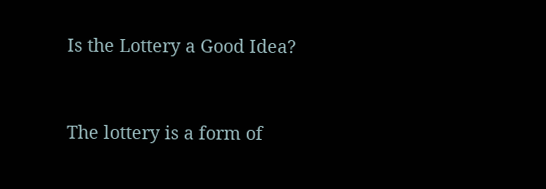Is the Lottery a Good Idea?


The lottery is a form of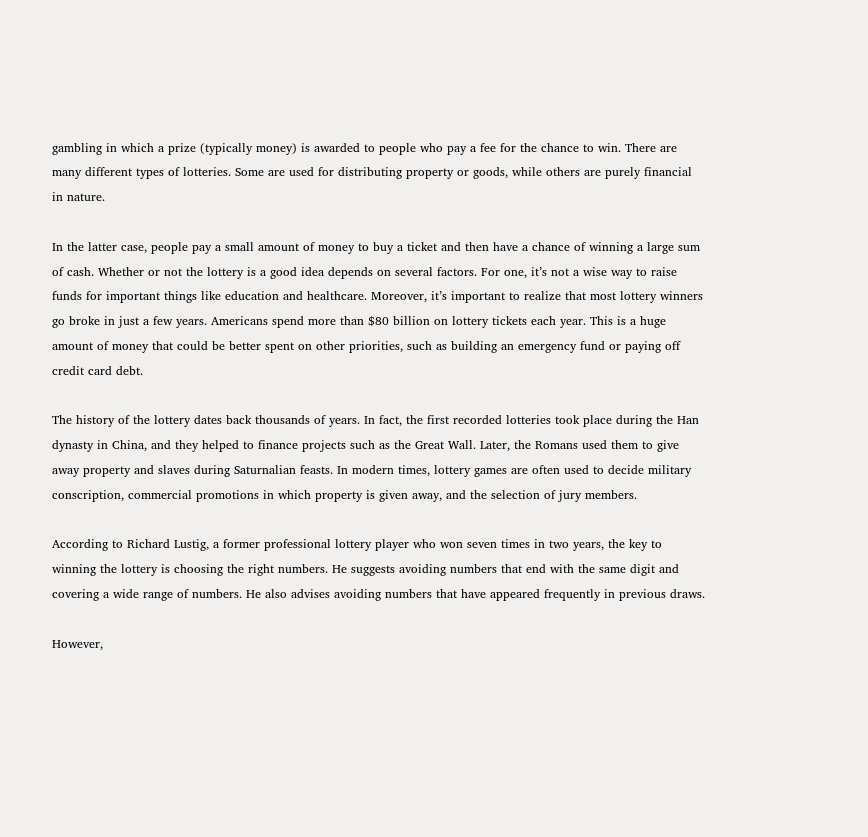gambling in which a prize (typically money) is awarded to people who pay a fee for the chance to win. There are many different types of lotteries. Some are used for distributing property or goods, while others are purely financial in nature.

In the latter case, people pay a small amount of money to buy a ticket and then have a chance of winning a large sum of cash. Whether or not the lottery is a good idea depends on several factors. For one, it’s not a wise way to raise funds for important things like education and healthcare. Moreover, it’s important to realize that most lottery winners go broke in just a few years. Americans spend more than $80 billion on lottery tickets each year. This is a huge amount of money that could be better spent on other priorities, such as building an emergency fund or paying off credit card debt.

The history of the lottery dates back thousands of years. In fact, the first recorded lotteries took place during the Han dynasty in China, and they helped to finance projects such as the Great Wall. Later, the Romans used them to give away property and slaves during Saturnalian feasts. In modern times, lottery games are often used to decide military conscription, commercial promotions in which property is given away, and the selection of jury members.

According to Richard Lustig, a former professional lottery player who won seven times in two years, the key to winning the lottery is choosing the right numbers. He suggests avoiding numbers that end with the same digit and covering a wide range of numbers. He also advises avoiding numbers that have appeared frequently in previous draws.

However,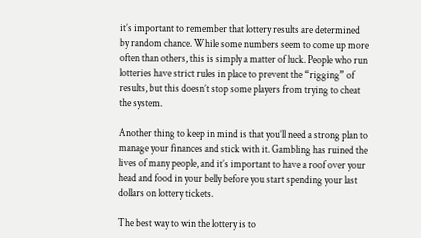it’s important to remember that lottery results are determined by random chance. While some numbers seem to come up more often than others, this is simply a matter of luck. People who run lotteries have strict rules in place to prevent the “rigging” of results, but this doesn’t stop some players from trying to cheat the system.

Another thing to keep in mind is that you’ll need a strong plan to manage your finances and stick with it. Gambling has ruined the lives of many people, and it’s important to have a roof over your head and food in your belly before you start spending your last dollars on lottery tickets.

The best way to win the lottery is to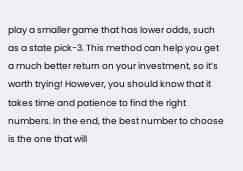play a smaller game that has lower odds, such as a state pick-3. This method can help you get a much better return on your investment, so it’s worth trying! However, you should know that it takes time and patience to find the right numbers. In the end, the best number to choose is the one that will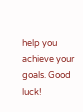help you achieve your goals. Good luck!